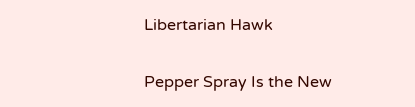Libertarian Hawk


Pepper Spray Is the New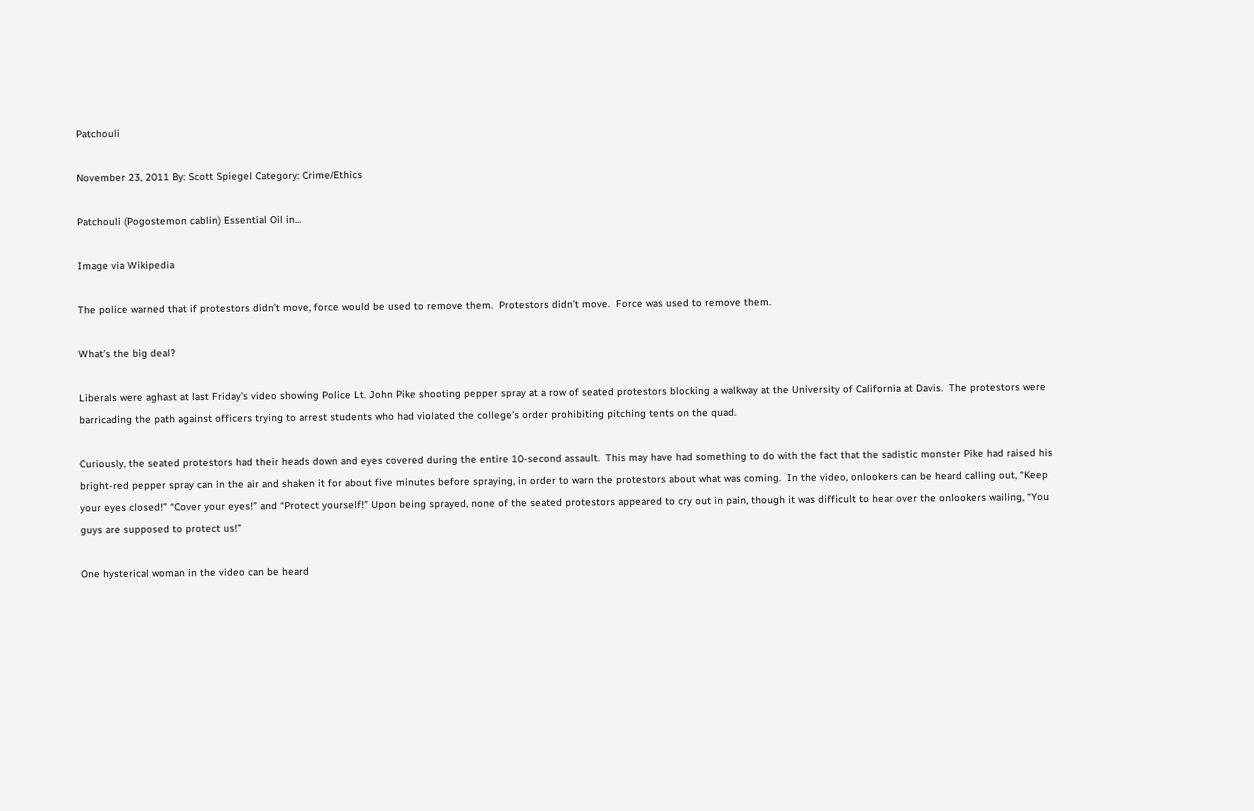Patchouli

November 23, 2011 By: Scott Spiegel Category: Crime/Ethics

Patchouli (Pogostemon cablin) Essential Oil in...

Image via Wikipedia

The police warned that if protestors didn’t move, force would be used to remove them.  Protestors didn’t move.  Force was used to remove them.

What’s the big deal?

Liberals were aghast at last Friday’s video showing Police Lt. John Pike shooting pepper spray at a row of seated protestors blocking a walkway at the University of California at Davis.  The protestors were barricading the path against officers trying to arrest students who had violated the college’s order prohibiting pitching tents on the quad.

Curiously, the seated protestors had their heads down and eyes covered during the entire 10-second assault.  This may have had something to do with the fact that the sadistic monster Pike had raised his bright-red pepper spray can in the air and shaken it for about five minutes before spraying, in order to warn the protestors about what was coming.  In the video, onlookers can be heard calling out, “Keep your eyes closed!” “Cover your eyes!” and “Protect yourself!” Upon being sprayed, none of the seated protestors appeared to cry out in pain, though it was difficult to hear over the onlookers wailing, “You guys are supposed to protect us!”

One hysterical woman in the video can be heard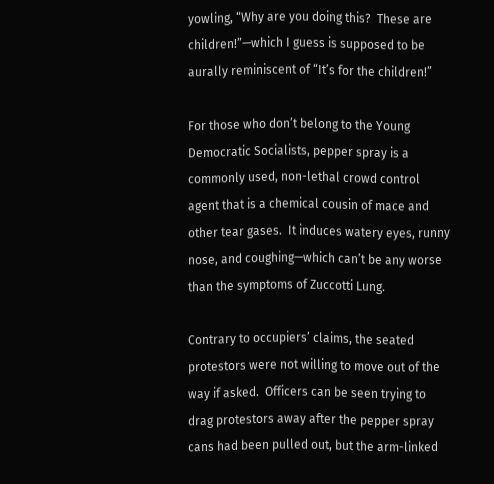yowling, “Why are you doing this?  These are children!”—which I guess is supposed to be aurally reminiscent of “It’s for the children!”

For those who don’t belong to the Young Democratic Socialists, pepper spray is a commonly used, non-lethal crowd control agent that is a chemical cousin of mace and other tear gases.  It induces watery eyes, runny nose, and coughing—which can’t be any worse than the symptoms of Zuccotti Lung.

Contrary to occupiers’ claims, the seated protestors were not willing to move out of the way if asked.  Officers can be seen trying to drag protestors away after the pepper spray cans had been pulled out, but the arm-linked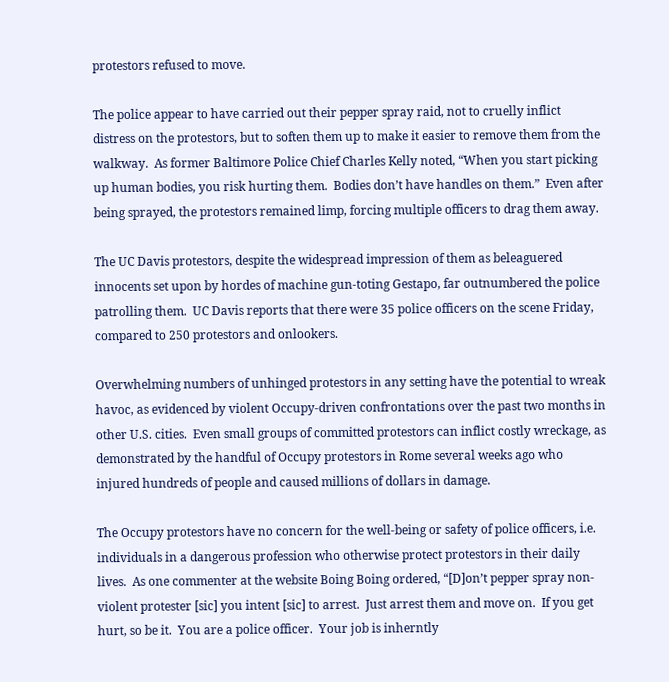protestors refused to move.

The police appear to have carried out their pepper spray raid, not to cruelly inflict distress on the protestors, but to soften them up to make it easier to remove them from the walkway.  As former Baltimore Police Chief Charles Kelly noted, “When you start picking up human bodies, you risk hurting them.  Bodies don’t have handles on them.”  Even after being sprayed, the protestors remained limp, forcing multiple officers to drag them away.

The UC Davis protestors, despite the widespread impression of them as beleaguered innocents set upon by hordes of machine gun-toting Gestapo, far outnumbered the police patrolling them.  UC Davis reports that there were 35 police officers on the scene Friday, compared to 250 protestors and onlookers.

Overwhelming numbers of unhinged protestors in any setting have the potential to wreak havoc, as evidenced by violent Occupy-driven confrontations over the past two months in other U.S. cities.  Even small groups of committed protestors can inflict costly wreckage, as demonstrated by the handful of Occupy protestors in Rome several weeks ago who injured hundreds of people and caused millions of dollars in damage.

The Occupy protestors have no concern for the well-being or safety of police officers, i.e. individuals in a dangerous profession who otherwise protect protestors in their daily lives.  As one commenter at the website Boing Boing ordered, “[D]on’t pepper spray non-violent protester [sic] you intent [sic] to arrest.  Just arrest them and move on.  If you get hurt, so be it.  You are a police officer.  Your job is inherntly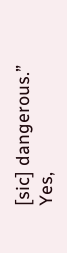[sic] dangerous.”  Yes,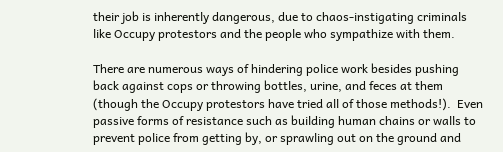their job is inherently dangerous, due to chaos-instigating criminals like Occupy protestors and the people who sympathize with them.

There are numerous ways of hindering police work besides pushing back against cops or throwing bottles, urine, and feces at them (though the Occupy protestors have tried all of those methods!).  Even passive forms of resistance such as building human chains or walls to prevent police from getting by, or sprawling out on the ground and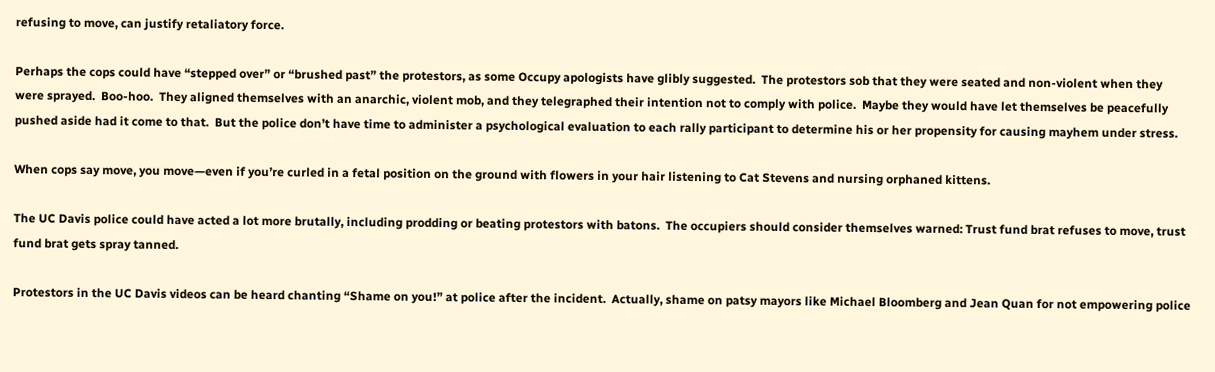refusing to move, can justify retaliatory force.

Perhaps the cops could have “stepped over” or “brushed past” the protestors, as some Occupy apologists have glibly suggested.  The protestors sob that they were seated and non-violent when they were sprayed.  Boo-hoo.  They aligned themselves with an anarchic, violent mob, and they telegraphed their intention not to comply with police.  Maybe they would have let themselves be peacefully pushed aside had it come to that.  But the police don’t have time to administer a psychological evaluation to each rally participant to determine his or her propensity for causing mayhem under stress.

When cops say move, you move—even if you’re curled in a fetal position on the ground with flowers in your hair listening to Cat Stevens and nursing orphaned kittens.

The UC Davis police could have acted a lot more brutally, including prodding or beating protestors with batons.  The occupiers should consider themselves warned: Trust fund brat refuses to move, trust fund brat gets spray tanned.

Protestors in the UC Davis videos can be heard chanting “Shame on you!” at police after the incident.  Actually, shame on patsy mayors like Michael Bloomberg and Jean Quan for not empowering police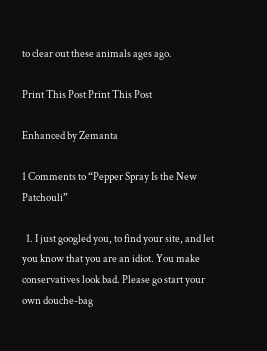to clear out these animals ages ago.

Print This Post Print This Post

Enhanced by Zemanta

1 Comments to “Pepper Spray Is the New Patchouli”

  1. I just googled you, to find your site, and let you know that you are an idiot. You make conservatives look bad. Please go start your own douche-bag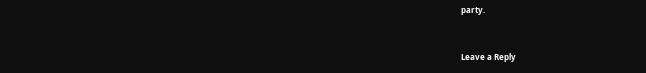party.


Leave a Reply